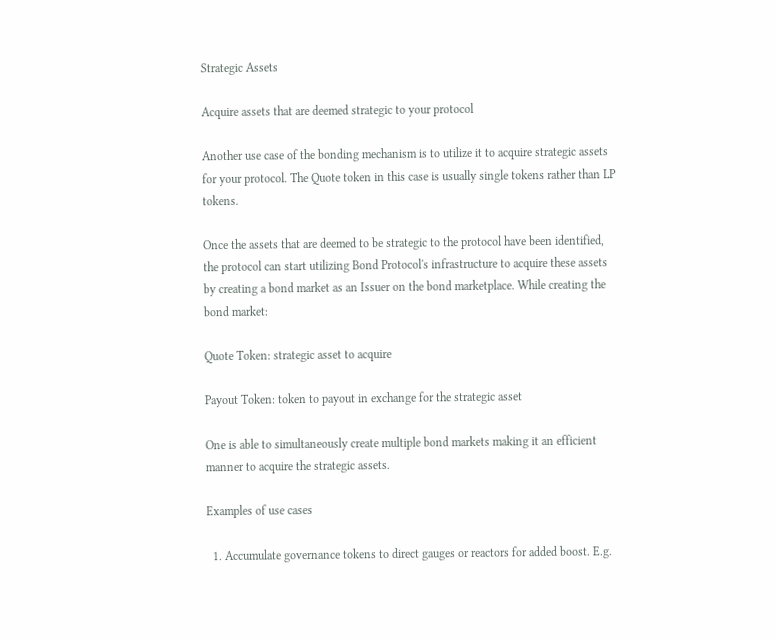Strategic Assets

Acquire assets that are deemed strategic to your protocol

Another use case of the bonding mechanism is to utilize it to acquire strategic assets for your protocol. The Quote token in this case is usually single tokens rather than LP tokens.

Once the assets that are deemed to be strategic to the protocol have been identified, the protocol can start utilizing Bond Protocol's infrastructure to acquire these assets by creating a bond market as an Issuer on the bond marketplace. While creating the bond market:

Quote Token: strategic asset to acquire

Payout Token: token to payout in exchange for the strategic asset

One is able to simultaneously create multiple bond markets making it an efficient manner to acquire the strategic assets.

Examples of use cases

  1. Accumulate governance tokens to direct gauges or reactors for added boost. E.g.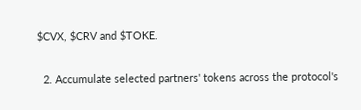$CVX, $CRV and $TOKE.

  2. Accumulate selected partners' tokens across the protocol's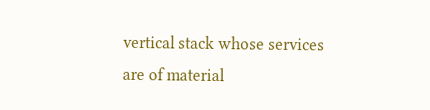vertical stack whose services are of material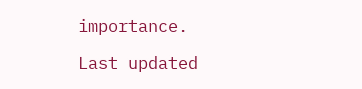importance.

Last updated